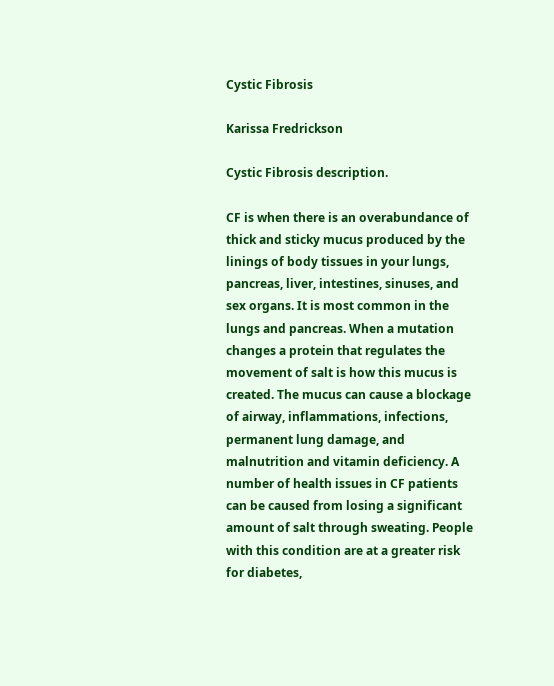Cystic Fibrosis

Karissa Fredrickson

Cystic Fibrosis description.

CF is when there is an overabundance of thick and sticky mucus produced by the linings of body tissues in your lungs, pancreas, liver, intestines, sinuses, and sex organs. It is most common in the lungs and pancreas. When a mutation changes a protein that regulates the movement of salt is how this mucus is created. The mucus can cause a blockage of airway, inflammations, infections, permanent lung damage, and malnutrition and vitamin deficiency. A number of health issues in CF patients can be caused from losing a significant amount of salt through sweating. People with this condition are at a greater risk for diabetes,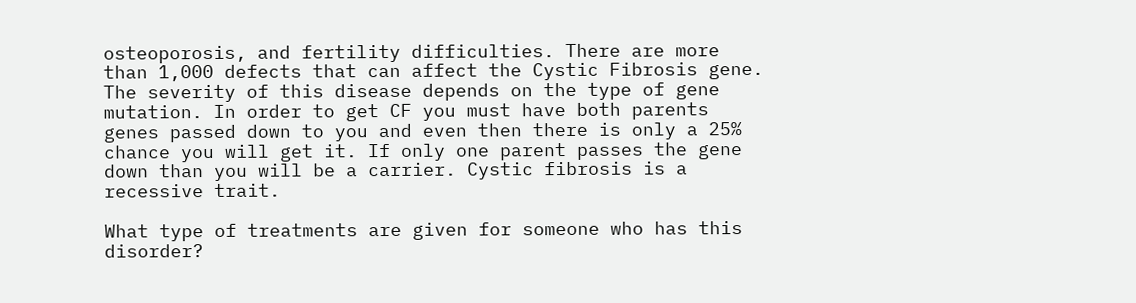osteoporosis, and fertility difficulties. There are more than 1,000 defects that can affect the Cystic Fibrosis gene. The severity of this disease depends on the type of gene mutation. In order to get CF you must have both parents genes passed down to you and even then there is only a 25% chance you will get it. If only one parent passes the gene down than you will be a carrier. Cystic fibrosis is a recessive trait.

What type of treatments are given for someone who has this disorder?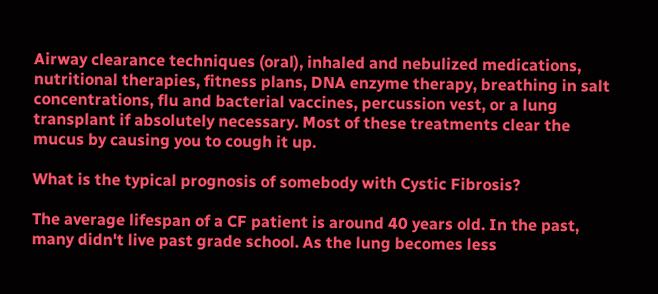Airway clearance techniques (oral), inhaled and nebulized medications, nutritional therapies, fitness plans, DNA enzyme therapy, breathing in salt concentrations, flu and bacterial vaccines, percussion vest, or a lung transplant if absolutely necessary. Most of these treatments clear the mucus by causing you to cough it up.

What is the typical prognosis of somebody with Cystic Fibrosis?

The average lifespan of a CF patient is around 40 years old. In the past, many didn't live past grade school. As the lung becomes less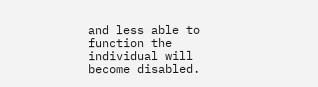and less able to function the individual will become disabled.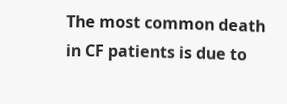The most common death in CF patients is due to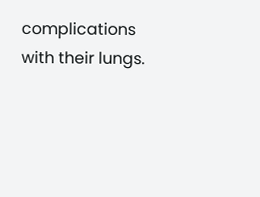complications with their lungs.